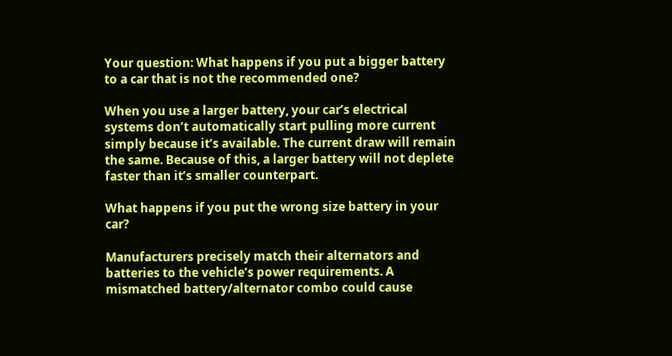Your question: What happens if you put a bigger battery to a car that is not the recommended one?

When you use a larger battery, your car’s electrical systems don’t automatically start pulling more current simply because it’s available. The current draw will remain the same. Because of this, a larger battery will not deplete faster than it’s smaller counterpart.

What happens if you put the wrong size battery in your car?

Manufacturers precisely match their alternators and batteries to the vehicle’s power requirements. A mismatched battery/alternator combo could cause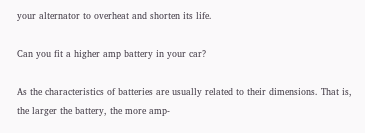your alternator to overheat and shorten its life.

Can you fit a higher amp battery in your car?

As the characteristics of batteries are usually related to their dimensions. That is, the larger the battery, the more amp-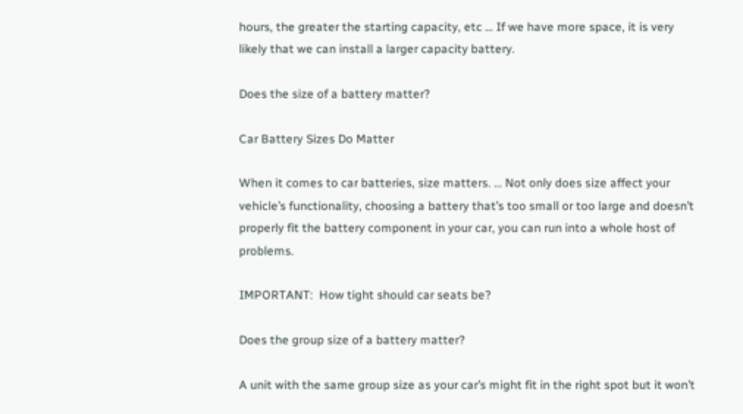hours, the greater the starting capacity, etc … If we have more space, it is very likely that we can install a larger capacity battery.

Does the size of a battery matter?

Car Battery Sizes Do Matter

When it comes to car batteries, size matters. … Not only does size affect your vehicle’s functionality, choosing a battery that’s too small or too large and doesn’t properly fit the battery component in your car, you can run into a whole host of problems.

IMPORTANT:  How tight should car seats be?

Does the group size of a battery matter?

A unit with the same group size as your car’s might fit in the right spot but it won’t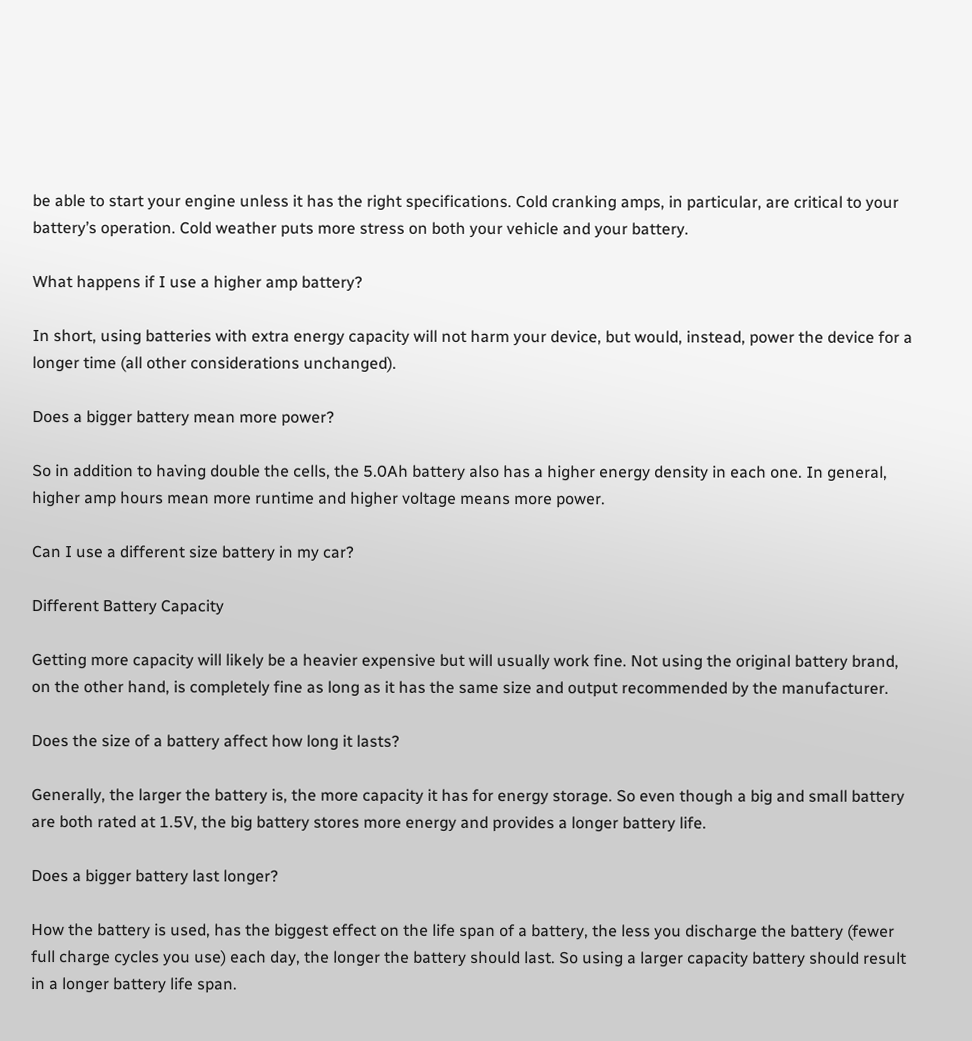be able to start your engine unless it has the right specifications. Cold cranking amps, in particular, are critical to your battery’s operation. Cold weather puts more stress on both your vehicle and your battery.

What happens if I use a higher amp battery?

In short, using batteries with extra energy capacity will not harm your device, but would, instead, power the device for a longer time (all other considerations unchanged).

Does a bigger battery mean more power?

So in addition to having double the cells, the 5.0Ah battery also has a higher energy density in each one. In general, higher amp hours mean more runtime and higher voltage means more power.

Can I use a different size battery in my car?

Different Battery Capacity

Getting more capacity will likely be a heavier expensive but will usually work fine. Not using the original battery brand, on the other hand, is completely fine as long as it has the same size and output recommended by the manufacturer.

Does the size of a battery affect how long it lasts?

Generally, the larger the battery is, the more capacity it has for energy storage. So even though a big and small battery are both rated at 1.5V, the big battery stores more energy and provides a longer battery life.

Does a bigger battery last longer?

How the battery is used, has the biggest effect on the life span of a battery, the less you discharge the battery (fewer full charge cycles you use) each day, the longer the battery should last. So using a larger capacity battery should result in a longer battery life span.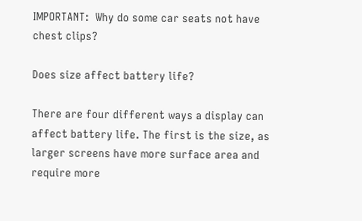IMPORTANT:  Why do some car seats not have chest clips?

Does size affect battery life?

There are four different ways a display can affect battery life. The first is the size, as larger screens have more surface area and require more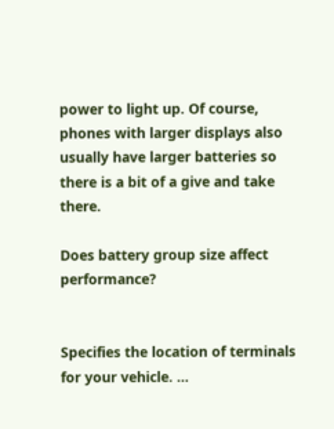power to light up. Of course, phones with larger displays also usually have larger batteries so there is a bit of a give and take there.

Does battery group size affect performance?


Specifies the location of terminals for your vehicle. …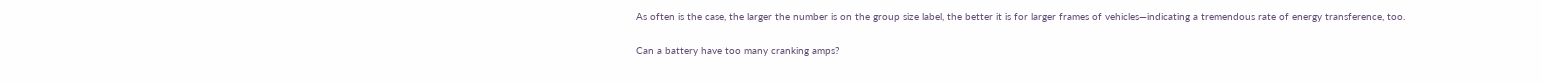As often is the case, the larger the number is on the group size label, the better it is for larger frames of vehicles—indicating a tremendous rate of energy transference, too.

Can a battery have too many cranking amps?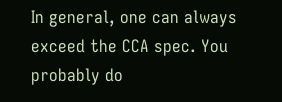In general, one can always exceed the CCA spec. You probably do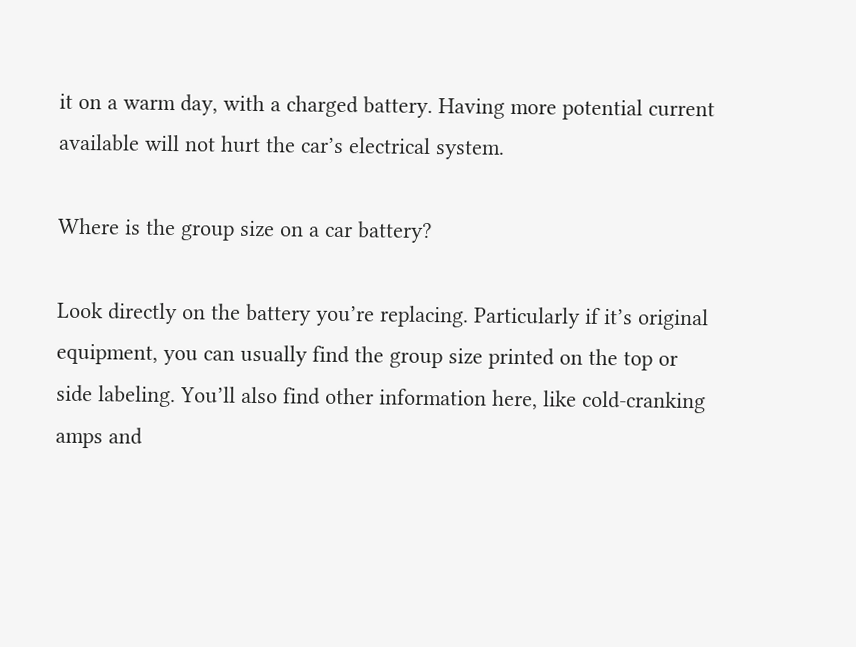it on a warm day, with a charged battery. Having more potential current available will not hurt the car’s electrical system.

Where is the group size on a car battery?

Look directly on the battery you’re replacing. Particularly if it’s original equipment, you can usually find the group size printed on the top or side labeling. You’ll also find other information here, like cold-cranking amps and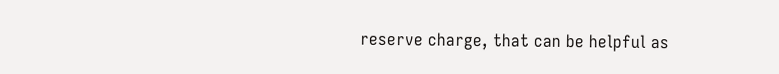reserve charge, that can be helpful as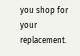you shop for your replacement.